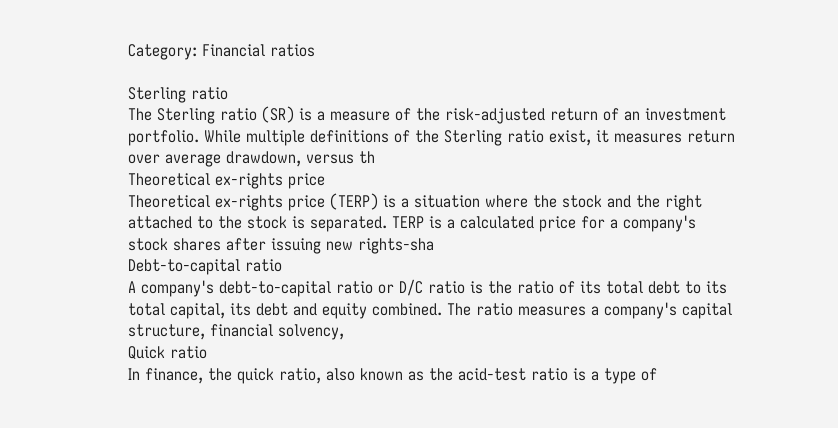Category: Financial ratios

Sterling ratio
The Sterling ratio (SR) is a measure of the risk-adjusted return of an investment portfolio. While multiple definitions of the Sterling ratio exist, it measures return over average drawdown, versus th
Theoretical ex-rights price
Theoretical ex-rights price (TERP) is a situation where the stock and the right attached to the stock is separated. TERP is a calculated price for a company's stock shares after issuing new rights-sha
Debt-to-capital ratio
A company's debt-to-capital ratio or D/C ratio is the ratio of its total debt to its total capital, its debt and equity combined. The ratio measures a company's capital structure, financial solvency,
Quick ratio
In finance, the quick ratio, also known as the acid-test ratio is a type of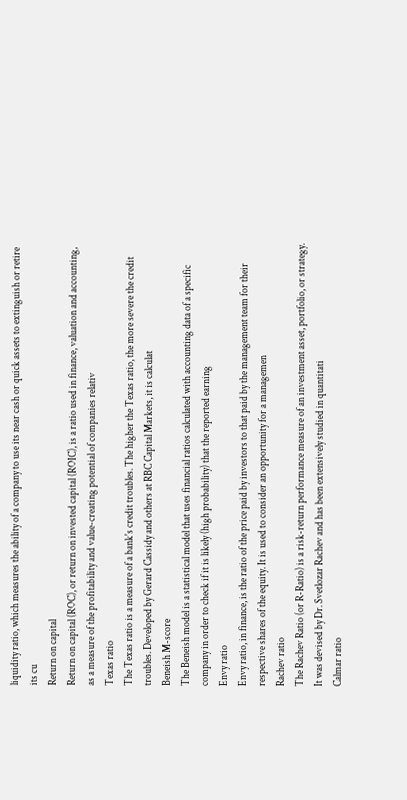liquidity ratio, which measures the ability of a company to use its near cash or quick assets to extinguish or retire its cu
Return on capital
Return on capital (ROC), or return on invested capital (ROIC), is a ratio used in finance, valuation and accounting, as a measure of the profitability and value-creating potential of companies relativ
Texas ratio
The Texas ratio is a measure of a bank's credit troubles. The higher the Texas ratio, the more severe the credit troubles. Developed by Gerard Cassidy and others at RBC Capital Markets, it is calculat
Beneish M-score
The Beneish model is a statistical model that uses financial ratios calculated with accounting data of a specific company in order to check if it is likely (high probability) that the reported earning
Envy ratio
Envy ratio, in finance, is the ratio of the price paid by investors to that paid by the management team for their respective shares of the equity. It is used to consider an opportunity for a managemen
Rachev ratio
The Rachev Ratio (or R-Ratio) is a risk-return performance measure of an investment asset, portfolio, or strategy. It was devised by Dr. Svetlozar Rachev and has been extensively studied in quantitati
Calmar ratio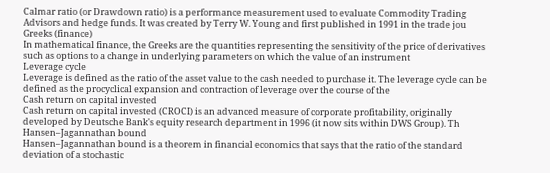Calmar ratio (or Drawdown ratio) is a performance measurement used to evaluate Commodity Trading Advisors and hedge funds. It was created by Terry W. Young and first published in 1991 in the trade jou
Greeks (finance)
In mathematical finance, the Greeks are the quantities representing the sensitivity of the price of derivatives such as options to a change in underlying parameters on which the value of an instrument
Leverage cycle
Leverage is defined as the ratio of the asset value to the cash needed to purchase it. The leverage cycle can be defined as the procyclical expansion and contraction of leverage over the course of the
Cash return on capital invested
Cash return on capital invested (CROCI) is an advanced measure of corporate profitability, originally developed by Deutsche Bank's equity research department in 1996 (it now sits within DWS Group). Th
Hansen–Jagannathan bound
Hansen–Jagannathan bound is a theorem in financial economics that says that the ratio of the standard deviation of a stochastic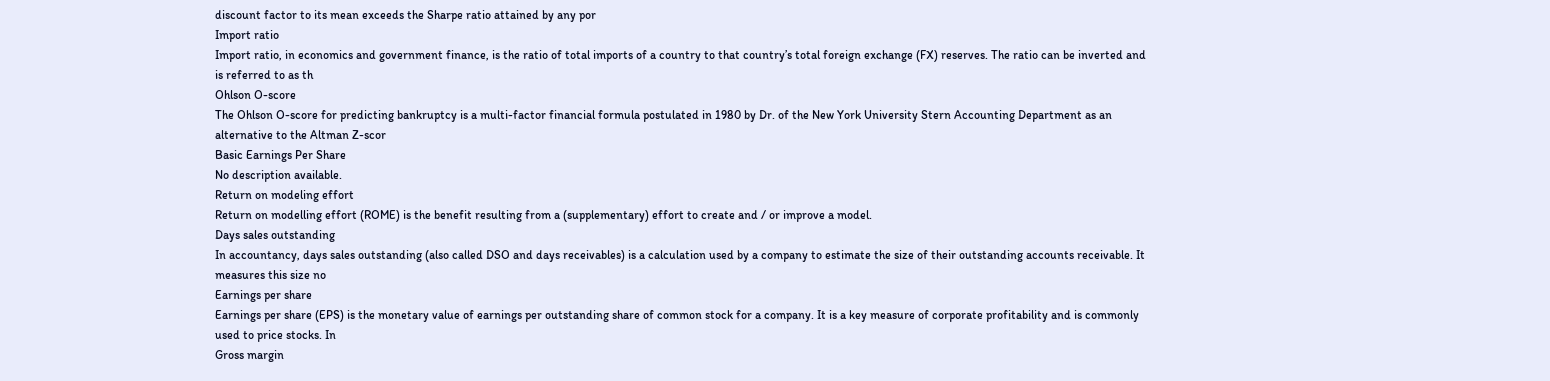discount factor to its mean exceeds the Sharpe ratio attained by any por
Import ratio
Import ratio, in economics and government finance, is the ratio of total imports of a country to that country’s total foreign exchange (FX) reserves. The ratio can be inverted and is referred to as th
Ohlson O-score
The Ohlson O-score for predicting bankruptcy is a multi-factor financial formula postulated in 1980 by Dr. of the New York University Stern Accounting Department as an alternative to the Altman Z-scor
Basic Earnings Per Share
No description available.
Return on modeling effort
Return on modelling effort (ROME) is the benefit resulting from a (supplementary) effort to create and / or improve a model.
Days sales outstanding
In accountancy, days sales outstanding (also called DSO and days receivables) is a calculation used by a company to estimate the size of their outstanding accounts receivable. It measures this size no
Earnings per share
Earnings per share (EPS) is the monetary value of earnings per outstanding share of common stock for a company. It is a key measure of corporate profitability and is commonly used to price stocks. In
Gross margin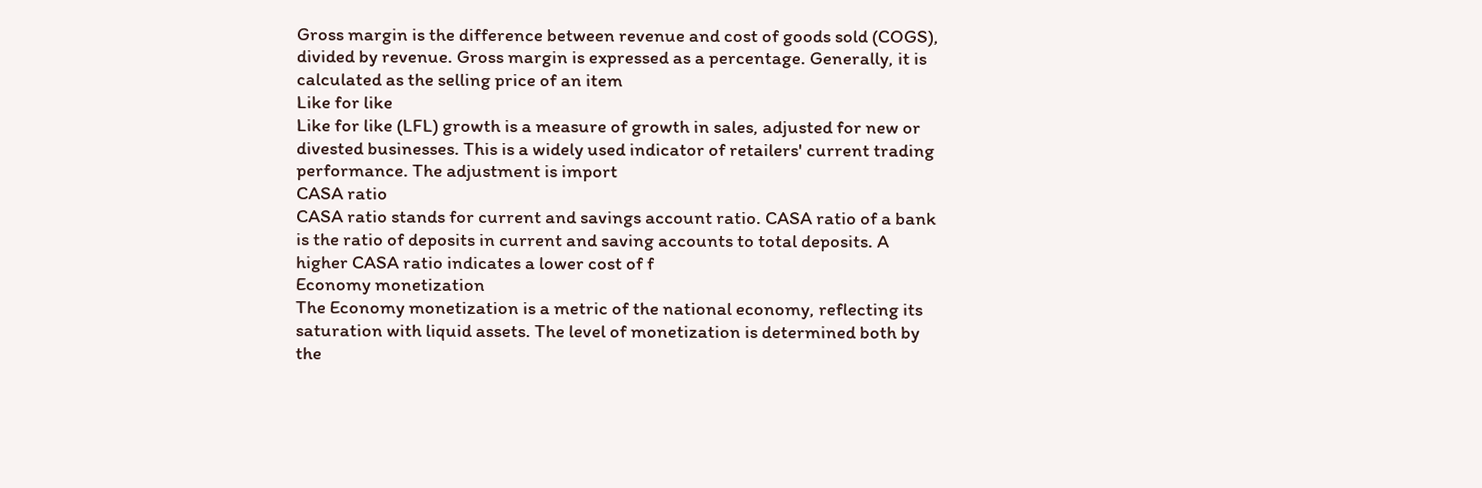Gross margin is the difference between revenue and cost of goods sold (COGS), divided by revenue. Gross margin is expressed as a percentage. Generally, it is calculated as the selling price of an item
Like for like
Like for like (LFL) growth is a measure of growth in sales, adjusted for new or divested businesses. This is a widely used indicator of retailers' current trading performance. The adjustment is import
CASA ratio
CASA ratio stands for current and savings account ratio. CASA ratio of a bank is the ratio of deposits in current and saving accounts to total deposits. A higher CASA ratio indicates a lower cost of f
Economy monetization
The Economy monetization is a metric of the national economy, reflecting its saturation with liquid assets. The level of monetization is determined both by the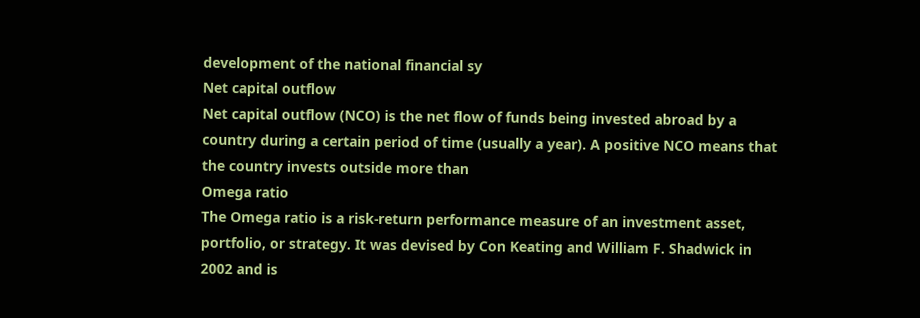development of the national financial sy
Net capital outflow
Net capital outflow (NCO) is the net flow of funds being invested abroad by a country during a certain period of time (usually a year). A positive NCO means that the country invests outside more than
Omega ratio
The Omega ratio is a risk-return performance measure of an investment asset, portfolio, or strategy. It was devised by Con Keating and William F. Shadwick in 2002 and is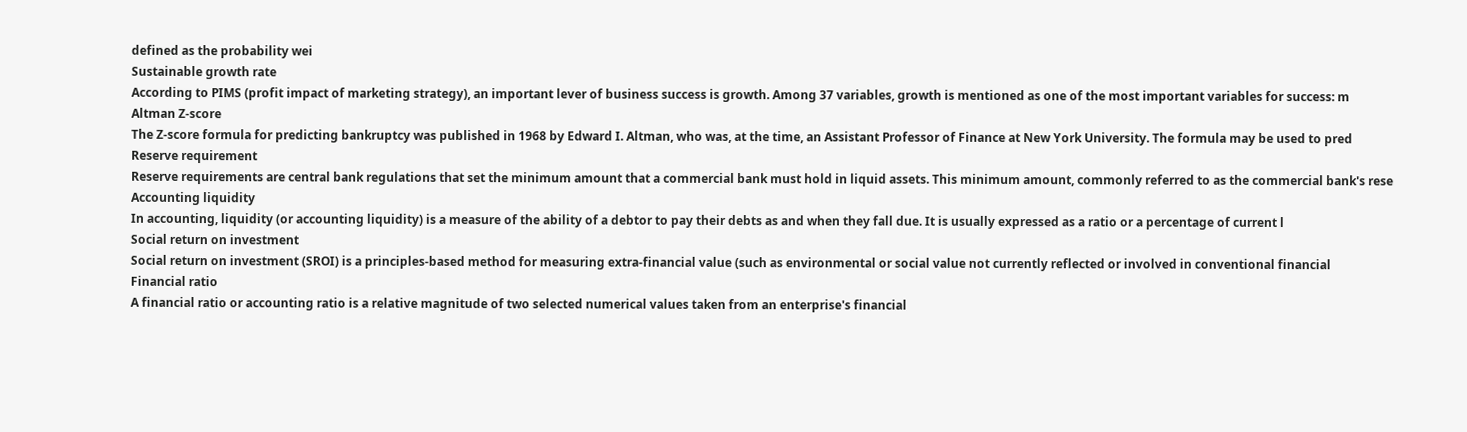defined as the probability wei
Sustainable growth rate
According to PIMS (profit impact of marketing strategy), an important lever of business success is growth. Among 37 variables, growth is mentioned as one of the most important variables for success: m
Altman Z-score
The Z-score formula for predicting bankruptcy was published in 1968 by Edward I. Altman, who was, at the time, an Assistant Professor of Finance at New York University. The formula may be used to pred
Reserve requirement
Reserve requirements are central bank regulations that set the minimum amount that a commercial bank must hold in liquid assets. This minimum amount, commonly referred to as the commercial bank's rese
Accounting liquidity
In accounting, liquidity (or accounting liquidity) is a measure of the ability of a debtor to pay their debts as and when they fall due. It is usually expressed as a ratio or a percentage of current l
Social return on investment
Social return on investment (SROI) is a principles-based method for measuring extra-financial value (such as environmental or social value not currently reflected or involved in conventional financial
Financial ratio
A financial ratio or accounting ratio is a relative magnitude of two selected numerical values taken from an enterprise's financial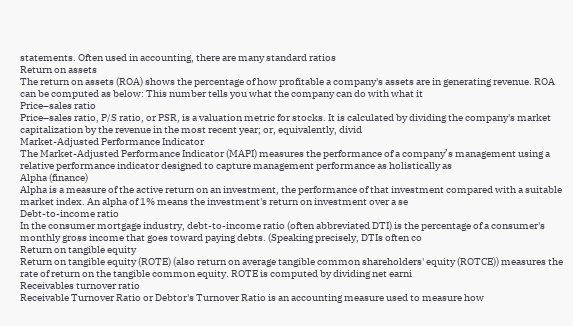statements. Often used in accounting, there are many standard ratios
Return on assets
The return on assets (ROA) shows the percentage of how profitable a company's assets are in generating revenue. ROA can be computed as below: This number tells you what the company can do with what it
Price–sales ratio
Price–sales ratio, P/S ratio, or PSR, is a valuation metric for stocks. It is calculated by dividing the company's market capitalization by the revenue in the most recent year; or, equivalently, divid
Market-Adjusted Performance Indicator
The Market-Adjusted Performance Indicator (MAPI) measures the performance of a company’s management using a relative performance indicator designed to capture management performance as holistically as
Alpha (finance)
Alpha is a measure of the active return on an investment, the performance of that investment compared with a suitable market index. An alpha of 1% means the investment's return on investment over a se
Debt-to-income ratio
In the consumer mortgage industry, debt-to-income ratio (often abbreviated DTI) is the percentage of a consumer's monthly gross income that goes toward paying debts. (Speaking precisely, DTIs often co
Return on tangible equity
Return on tangible equity (ROTE) (also return on average tangible common shareholders' equity (ROTCE)) measures the rate of return on the tangible common equity. ROTE is computed by dividing net earni
Receivables turnover ratio
Receivable Turnover Ratio or Debtor's Turnover Ratio is an accounting measure used to measure how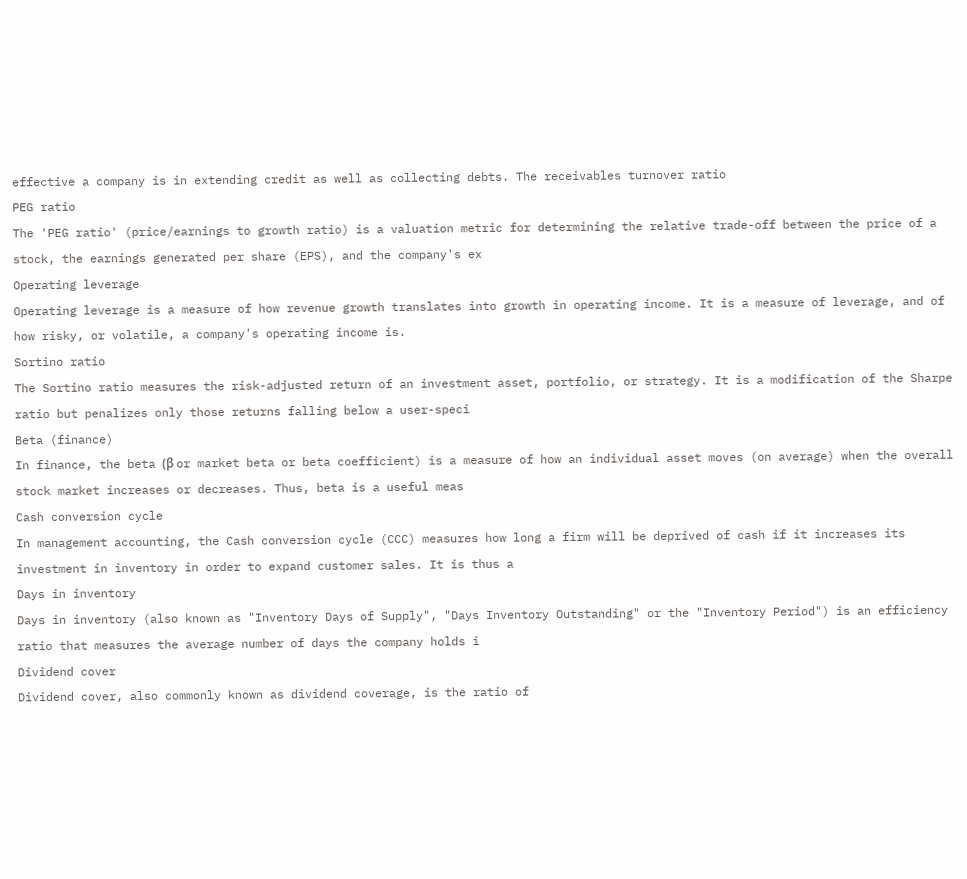effective a company is in extending credit as well as collecting debts. The receivables turnover ratio
PEG ratio
The 'PEG ratio' (price/earnings to growth ratio) is a valuation metric for determining the relative trade-off between the price of a stock, the earnings generated per share (EPS), and the company's ex
Operating leverage
Operating leverage is a measure of how revenue growth translates into growth in operating income. It is a measure of leverage, and of how risky, or volatile, a company's operating income is.
Sortino ratio
The Sortino ratio measures the risk-adjusted return of an investment asset, portfolio, or strategy. It is a modification of the Sharpe ratio but penalizes only those returns falling below a user-speci
Beta (finance)
In finance, the beta (β or market beta or beta coefficient) is a measure of how an individual asset moves (on average) when the overall stock market increases or decreases. Thus, beta is a useful meas
Cash conversion cycle
In management accounting, the Cash conversion cycle (CCC) measures how long a firm will be deprived of cash if it increases its investment in inventory in order to expand customer sales. It is thus a
Days in inventory
Days in inventory (also known as "Inventory Days of Supply", "Days Inventory Outstanding" or the "Inventory Period") is an efficiency ratio that measures the average number of days the company holds i
Dividend cover
Dividend cover, also commonly known as dividend coverage, is the ratio of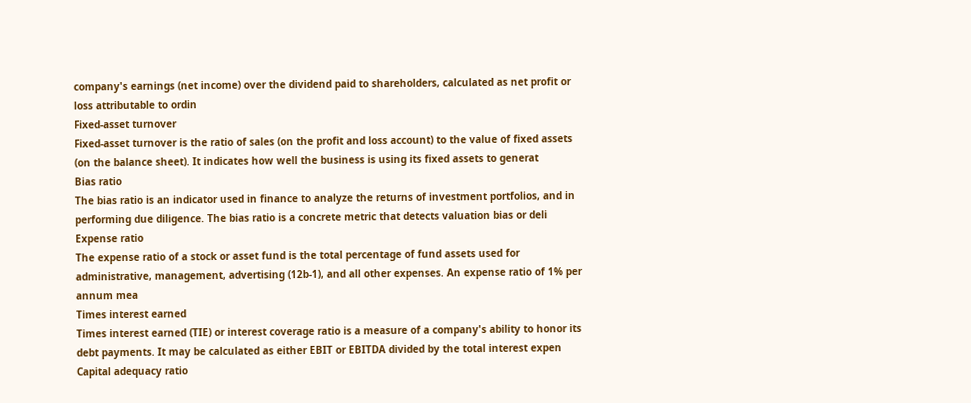company's earnings (net income) over the dividend paid to shareholders, calculated as net profit or loss attributable to ordin
Fixed-asset turnover
Fixed-asset turnover is the ratio of sales (on the profit and loss account) to the value of fixed assets (on the balance sheet). It indicates how well the business is using its fixed assets to generat
Bias ratio
The bias ratio is an indicator used in finance to analyze the returns of investment portfolios, and in performing due diligence. The bias ratio is a concrete metric that detects valuation bias or deli
Expense ratio
The expense ratio of a stock or asset fund is the total percentage of fund assets used for administrative, management, advertising (12b-1), and all other expenses. An expense ratio of 1% per annum mea
Times interest earned
Times interest earned (TIE) or interest coverage ratio is a measure of a company's ability to honor its debt payments. It may be calculated as either EBIT or EBITDA divided by the total interest expen
Capital adequacy ratio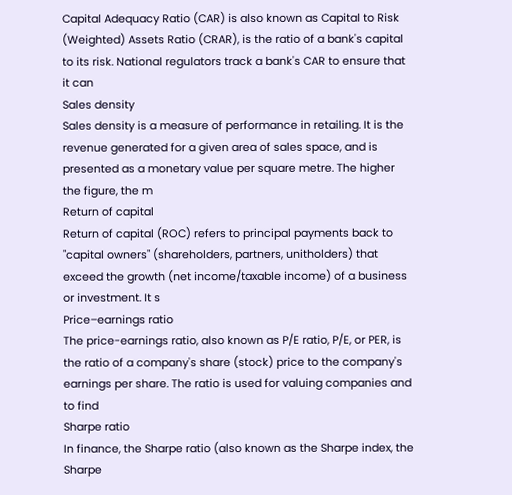Capital Adequacy Ratio (CAR) is also known as Capital to Risk (Weighted) Assets Ratio (CRAR), is the ratio of a bank's capital to its risk. National regulators track a bank's CAR to ensure that it can
Sales density
Sales density is a measure of performance in retailing. It is the revenue generated for a given area of sales space, and is presented as a monetary value per square metre. The higher the figure, the m
Return of capital
Return of capital (ROC) refers to principal payments back to "capital owners" (shareholders, partners, unitholders) that exceed the growth (net income/taxable income) of a business or investment. It s
Price–earnings ratio
The price-earnings ratio, also known as P/E ratio, P/E, or PER, is the ratio of a company's share (stock) price to the company's earnings per share. The ratio is used for valuing companies and to find
Sharpe ratio
In finance, the Sharpe ratio (also known as the Sharpe index, the Sharpe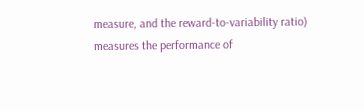measure, and the reward-to-variability ratio) measures the performance of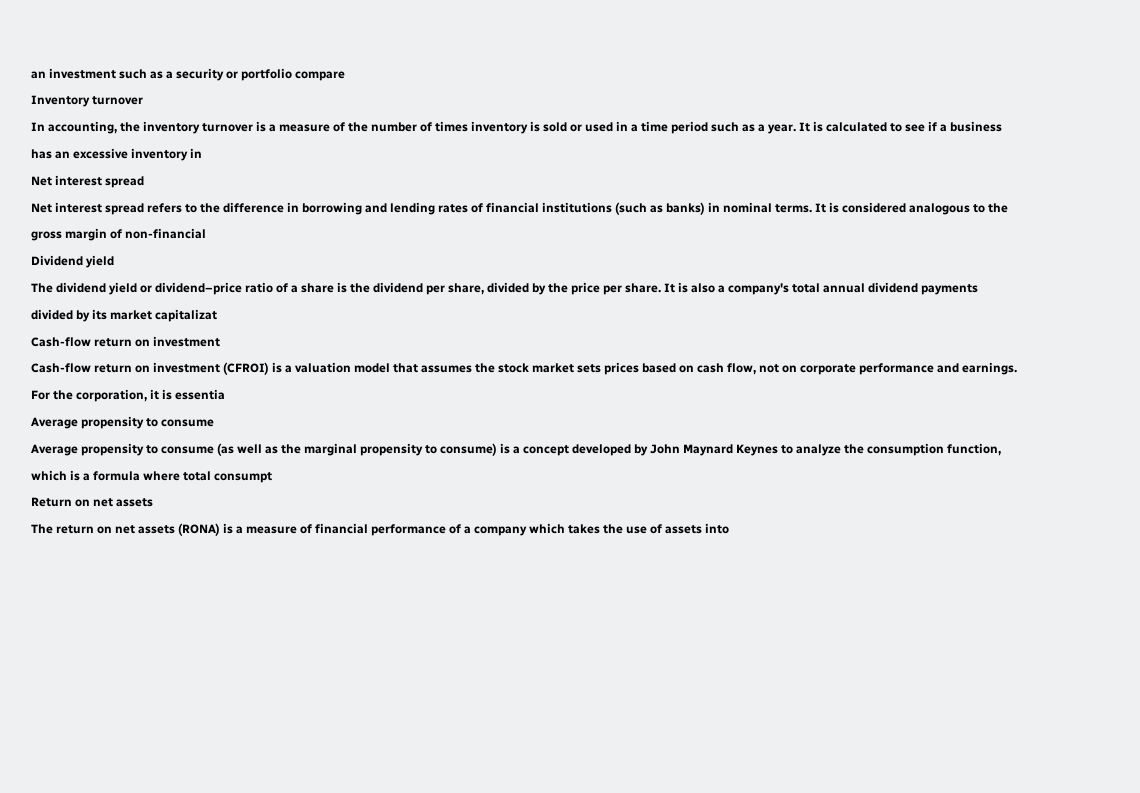an investment such as a security or portfolio compare
Inventory turnover
In accounting, the inventory turnover is a measure of the number of times inventory is sold or used in a time period such as a year. It is calculated to see if a business has an excessive inventory in
Net interest spread
Net interest spread refers to the difference in borrowing and lending rates of financial institutions (such as banks) in nominal terms. It is considered analogous to the gross margin of non-financial
Dividend yield
The dividend yield or dividend–price ratio of a share is the dividend per share, divided by the price per share. It is also a company's total annual dividend payments divided by its market capitalizat
Cash-flow return on investment
Cash-flow return on investment (CFROI) is a valuation model that assumes the stock market sets prices based on cash flow, not on corporate performance and earnings. For the corporation, it is essentia
Average propensity to consume
Average propensity to consume (as well as the marginal propensity to consume) is a concept developed by John Maynard Keynes to analyze the consumption function, which is a formula where total consumpt
Return on net assets
The return on net assets (RONA) is a measure of financial performance of a company which takes the use of assets into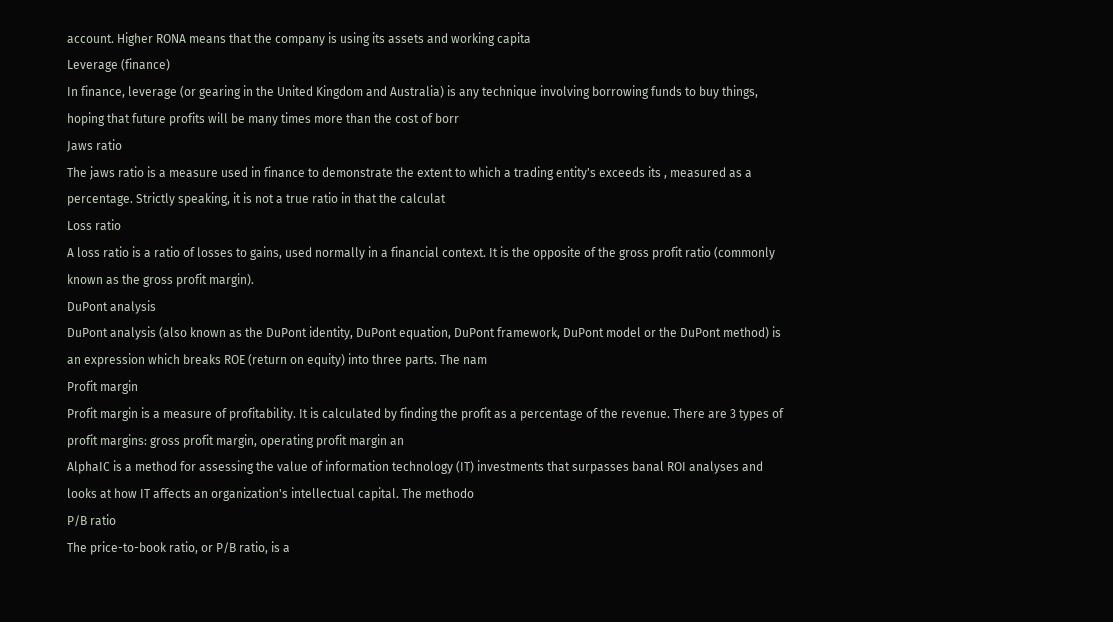account. Higher RONA means that the company is using its assets and working capita
Leverage (finance)
In finance, leverage (or gearing in the United Kingdom and Australia) is any technique involving borrowing funds to buy things, hoping that future profits will be many times more than the cost of borr
Jaws ratio
The jaws ratio is a measure used in finance to demonstrate the extent to which a trading entity's exceeds its , measured as a percentage. Strictly speaking, it is not a true ratio in that the calculat
Loss ratio
A loss ratio is a ratio of losses to gains, used normally in a financial context. It is the opposite of the gross profit ratio (commonly known as the gross profit margin).
DuPont analysis
DuPont analysis (also known as the DuPont identity, DuPont equation, DuPont framework, DuPont model or the DuPont method) is an expression which breaks ROE (return on equity) into three parts. The nam
Profit margin
Profit margin is a measure of profitability. It is calculated by finding the profit as a percentage of the revenue. There are 3 types of profit margins: gross profit margin, operating profit margin an
AlphaIC is a method for assessing the value of information technology (IT) investments that surpasses banal ROI analyses and looks at how IT affects an organization's intellectual capital. The methodo
P/B ratio
The price-to-book ratio, or P/B ratio, is a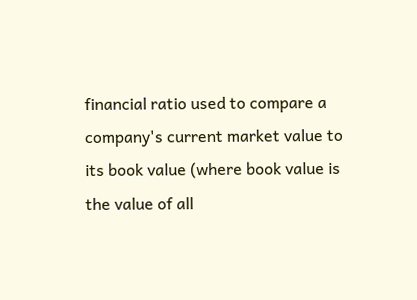financial ratio used to compare a company's current market value to its book value (where book value is the value of all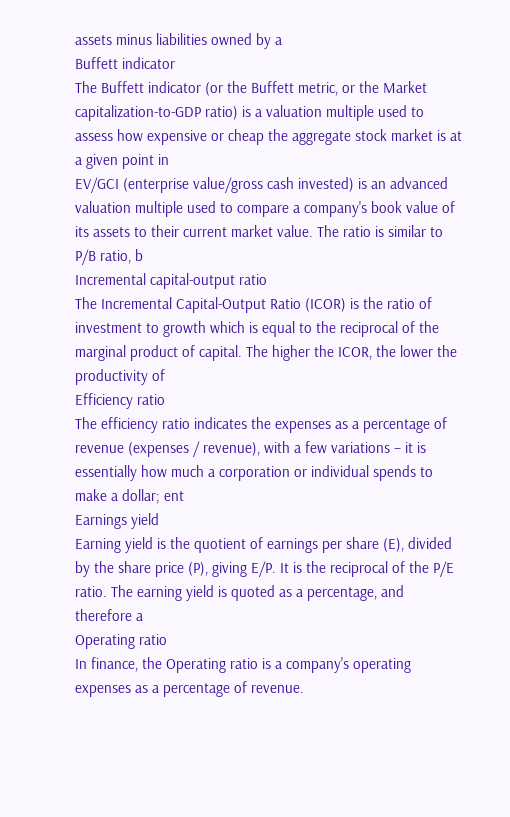assets minus liabilities owned by a
Buffett indicator
The Buffett indicator (or the Buffett metric, or the Market capitalization-to-GDP ratio) is a valuation multiple used to assess how expensive or cheap the aggregate stock market is at a given point in
EV/GCI (enterprise value/gross cash invested) is an advanced valuation multiple used to compare a company's book value of its assets to their current market value. The ratio is similar to P/B ratio, b
Incremental capital-output ratio
The Incremental Capital-Output Ratio (ICOR) is the ratio of investment to growth which is equal to the reciprocal of the marginal product of capital. The higher the ICOR, the lower the productivity of
Efficiency ratio
The efficiency ratio indicates the expenses as a percentage of revenue (expenses / revenue), with a few variations – it is essentially how much a corporation or individual spends to make a dollar; ent
Earnings yield
Earning yield is the quotient of earnings per share (E), divided by the share price (P), giving E/P. It is the reciprocal of the P/E ratio. The earning yield is quoted as a percentage, and therefore a
Operating ratio
In finance, the Operating ratio is a company's operating expenses as a percentage of revenue.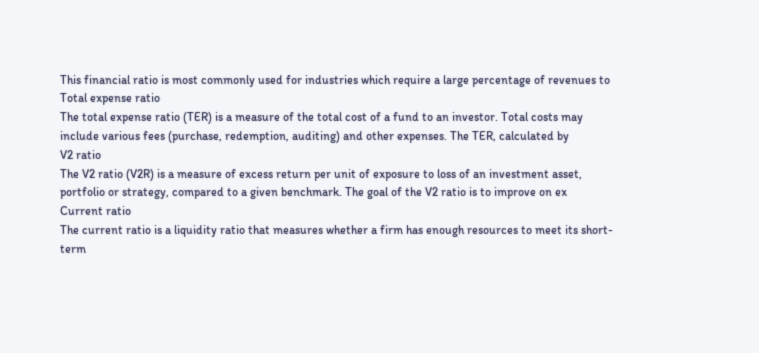This financial ratio is most commonly used for industries which require a large percentage of revenues to
Total expense ratio
The total expense ratio (TER) is a measure of the total cost of a fund to an investor. Total costs may include various fees (purchase, redemption, auditing) and other expenses. The TER, calculated by
V2 ratio
The V2 ratio (V2R) is a measure of excess return per unit of exposure to loss of an investment asset, portfolio or strategy, compared to a given benchmark. The goal of the V2 ratio is to improve on ex
Current ratio
The current ratio is a liquidity ratio that measures whether a firm has enough resources to meet its short-term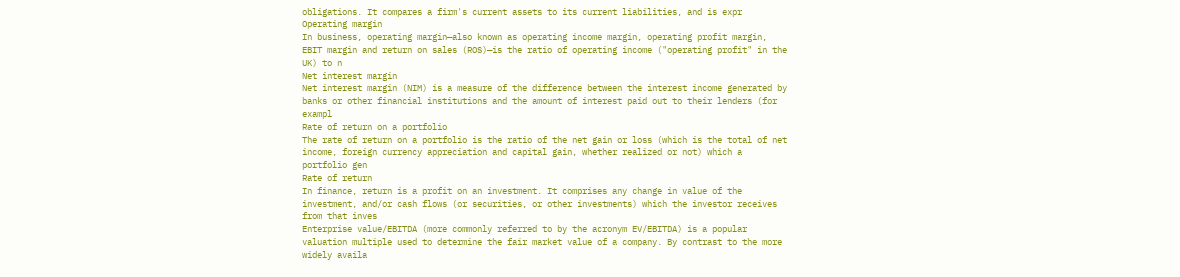obligations. It compares a firm's current assets to its current liabilities, and is expr
Operating margin
In business, operating margin—also known as operating income margin, operating profit margin, EBIT margin and return on sales (ROS)—is the ratio of operating income ("operating profit" in the UK) to n
Net interest margin
Net interest margin (NIM) is a measure of the difference between the interest income generated by banks or other financial institutions and the amount of interest paid out to their lenders (for exampl
Rate of return on a portfolio
The rate of return on a portfolio is the ratio of the net gain or loss (which is the total of net income, foreign currency appreciation and capital gain, whether realized or not) which a portfolio gen
Rate of return
In finance, return is a profit on an investment. It comprises any change in value of the investment, and/or cash flows (or securities, or other investments) which the investor receives from that inves
Enterprise value/EBITDA (more commonly referred to by the acronym EV/EBITDA) is a popular valuation multiple used to determine the fair market value of a company. By contrast to the more widely availa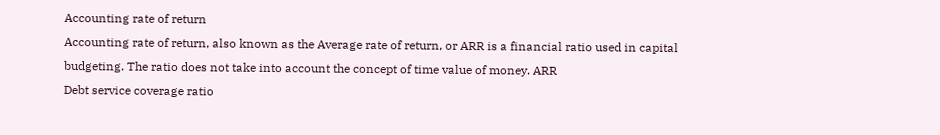Accounting rate of return
Accounting rate of return, also known as the Average rate of return, or ARR is a financial ratio used in capital budgeting. The ratio does not take into account the concept of time value of money. ARR
Debt service coverage ratio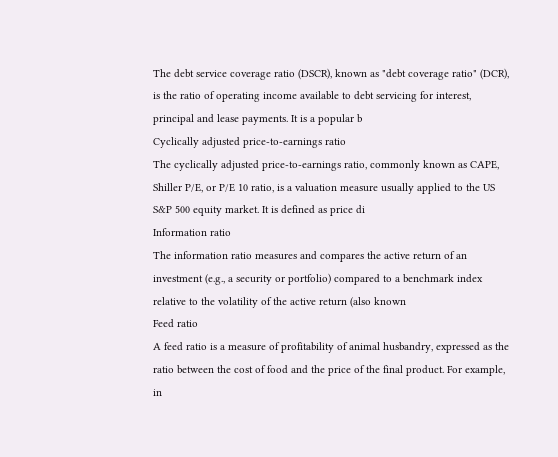The debt service coverage ratio (DSCR), known as "debt coverage ratio" (DCR), is the ratio of operating income available to debt servicing for interest, principal and lease payments. It is a popular b
Cyclically adjusted price-to-earnings ratio
The cyclically adjusted price-to-earnings ratio, commonly known as CAPE, Shiller P/E, or P/E 10 ratio, is a valuation measure usually applied to the US S&P 500 equity market. It is defined as price di
Information ratio
The information ratio measures and compares the active return of an investment (e.g., a security or portfolio) compared to a benchmark index relative to the volatility of the active return (also known
Feed ratio
A feed ratio is a measure of profitability of animal husbandry, expressed as the ratio between the cost of food and the price of the final product. For example, in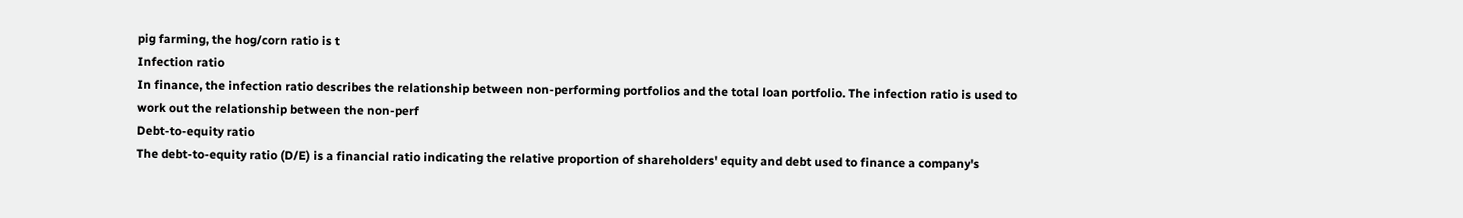pig farming, the hog/corn ratio is t
Infection ratio
In finance, the infection ratio describes the relationship between non-performing portfolios and the total loan portfolio. The infection ratio is used to work out the relationship between the non-perf
Debt-to-equity ratio
The debt-to-equity ratio (D/E) is a financial ratio indicating the relative proportion of shareholders' equity and debt used to finance a company's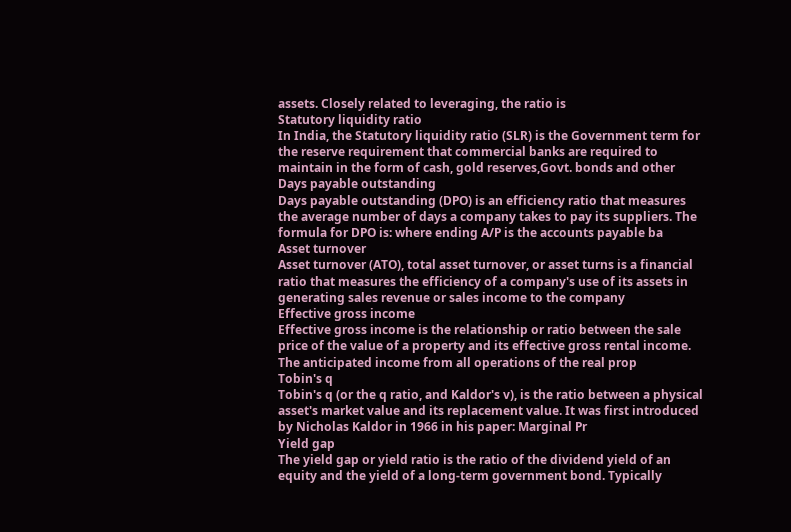assets. Closely related to leveraging, the ratio is
Statutory liquidity ratio
In India, the Statutory liquidity ratio (SLR) is the Government term for the reserve requirement that commercial banks are required to maintain in the form of cash, gold reserves,Govt. bonds and other
Days payable outstanding
Days payable outstanding (DPO) is an efficiency ratio that measures the average number of days a company takes to pay its suppliers. The formula for DPO is: where ending A/P is the accounts payable ba
Asset turnover
Asset turnover (ATO), total asset turnover, or asset turns is a financial ratio that measures the efficiency of a company's use of its assets in generating sales revenue or sales income to the company
Effective gross income
Effective gross income is the relationship or ratio between the sale price of the value of a property and its effective gross rental income. The anticipated income from all operations of the real prop
Tobin's q
Tobin's q (or the q ratio, and Kaldor's v), is the ratio between a physical asset's market value and its replacement value. It was first introduced by Nicholas Kaldor in 1966 in his paper: Marginal Pr
Yield gap
The yield gap or yield ratio is the ratio of the dividend yield of an equity and the yield of a long-term government bond. Typically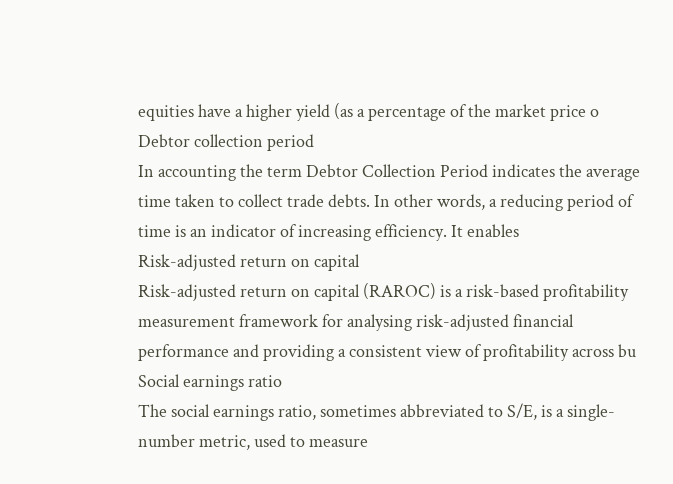equities have a higher yield (as a percentage of the market price o
Debtor collection period
In accounting the term Debtor Collection Period indicates the average time taken to collect trade debts. In other words, a reducing period of time is an indicator of increasing efficiency. It enables
Risk-adjusted return on capital
Risk-adjusted return on capital (RAROC) is a risk-based profitability measurement framework for analysing risk-adjusted financial performance and providing a consistent view of profitability across bu
Social earnings ratio
The social earnings ratio, sometimes abbreviated to S/E, is a single-number metric, used to measure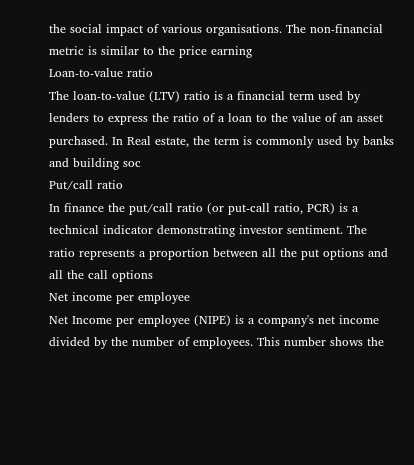the social impact of various organisations. The non-financial metric is similar to the price earning
Loan-to-value ratio
The loan-to-value (LTV) ratio is a financial term used by lenders to express the ratio of a loan to the value of an asset purchased. In Real estate, the term is commonly used by banks and building soc
Put/call ratio
In finance the put/call ratio (or put-call ratio, PCR) is a technical indicator demonstrating investor sentiment. The ratio represents a proportion between all the put options and all the call options
Net income per employee
Net Income per employee (NIPE) is a company's net income divided by the number of employees. This number shows the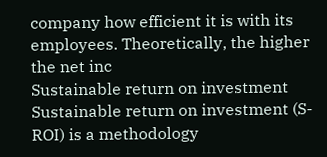company how efficient it is with its employees. Theoretically, the higher the net inc
Sustainable return on investment
Sustainable return on investment (S-ROI) is a methodology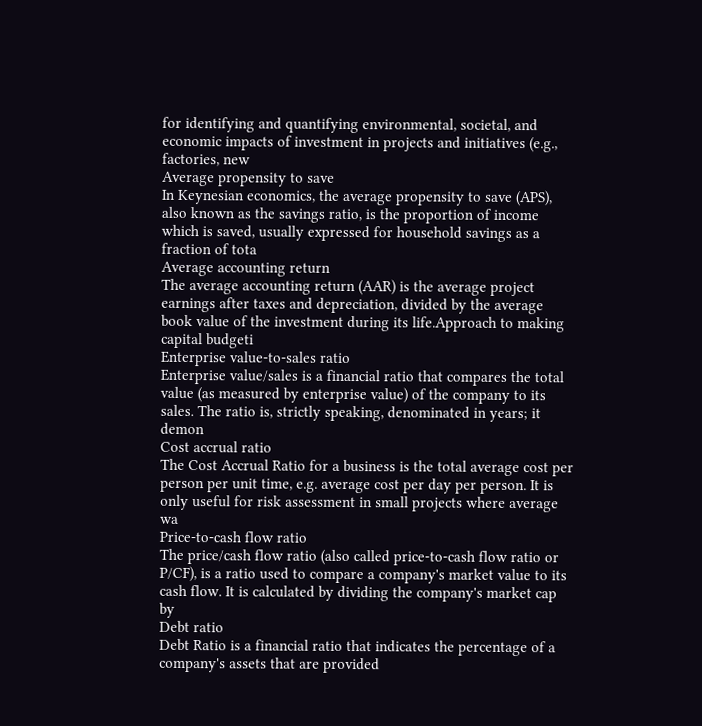for identifying and quantifying environmental, societal, and economic impacts of investment in projects and initiatives (e.g., factories, new
Average propensity to save
In Keynesian economics, the average propensity to save (APS), also known as the savings ratio, is the proportion of income which is saved, usually expressed for household savings as a fraction of tota
Average accounting return
The average accounting return (AAR) is the average project earnings after taxes and depreciation, divided by the average book value of the investment during its life.Approach to making capital budgeti
Enterprise value-to-sales ratio
Enterprise value/sales is a financial ratio that compares the total value (as measured by enterprise value) of the company to its sales. The ratio is, strictly speaking, denominated in years; it demon
Cost accrual ratio
The Cost Accrual Ratio for a business is the total average cost per person per unit time, e.g. average cost per day per person. It is only useful for risk assessment in small projects where average wa
Price-to-cash flow ratio
The price/cash flow ratio (also called price-to-cash flow ratio or P/CF), is a ratio used to compare a company's market value to its cash flow. It is calculated by dividing the company's market cap by
Debt ratio
Debt Ratio is a financial ratio that indicates the percentage of a company's assets that are provided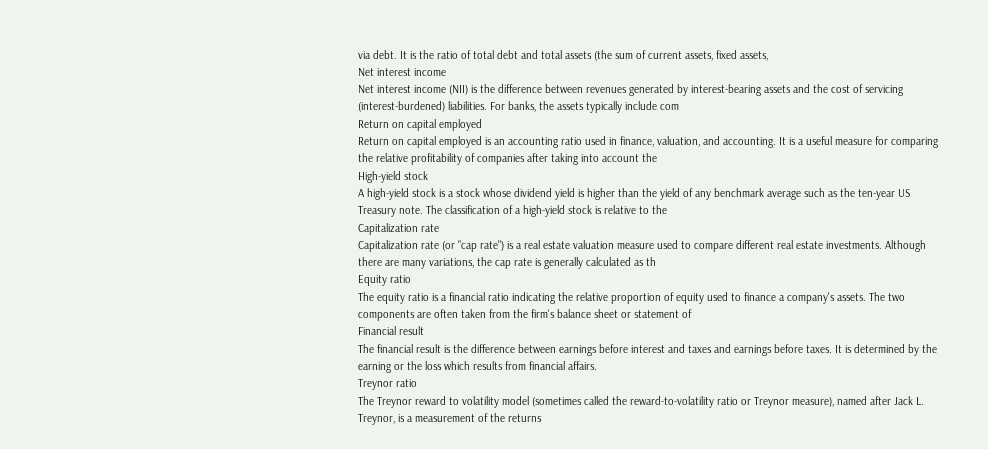via debt. It is the ratio of total debt and total assets (the sum of current assets, fixed assets,
Net interest income
Net interest income (NII) is the difference between revenues generated by interest-bearing assets and the cost of servicing (interest-burdened) liabilities. For banks, the assets typically include com
Return on capital employed
Return on capital employed is an accounting ratio used in finance, valuation, and accounting. It is a useful measure for comparing the relative profitability of companies after taking into account the
High-yield stock
A high-yield stock is a stock whose dividend yield is higher than the yield of any benchmark average such as the ten-year US Treasury note. The classification of a high-yield stock is relative to the
Capitalization rate
Capitalization rate (or "cap rate") is a real estate valuation measure used to compare different real estate investments. Although there are many variations, the cap rate is generally calculated as th
Equity ratio
The equity ratio is a financial ratio indicating the relative proportion of equity used to finance a company's assets. The two components are often taken from the firm's balance sheet or statement of
Financial result
The financial result is the difference between earnings before interest and taxes and earnings before taxes. It is determined by the earning or the loss which results from financial affairs.
Treynor ratio
The Treynor reward to volatility model (sometimes called the reward-to-volatility ratio or Treynor measure), named after Jack L. Treynor, is a measurement of the returns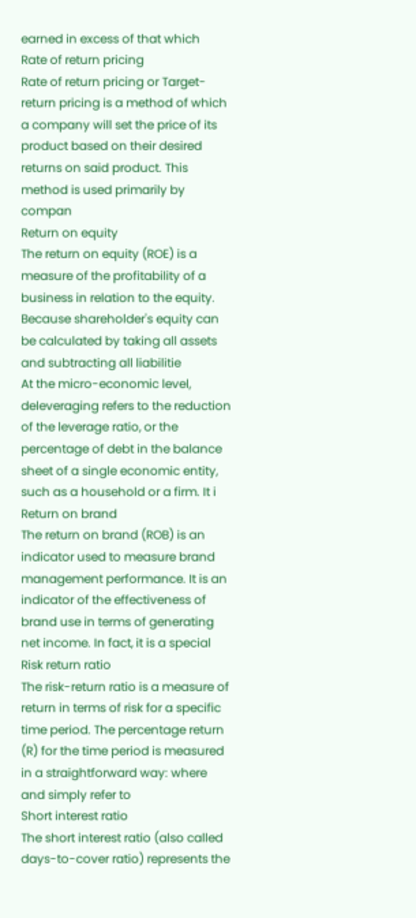earned in excess of that which
Rate of return pricing
Rate of return pricing or Target-return pricing is a method of which a company will set the price of its product based on their desired returns on said product. This method is used primarily by compan
Return on equity
The return on equity (ROE) is a measure of the profitability of a business in relation to the equity. Because shareholder's equity can be calculated by taking all assets and subtracting all liabilitie
At the micro-economic level, deleveraging refers to the reduction of the leverage ratio, or the percentage of debt in the balance sheet of a single economic entity, such as a household or a firm. It i
Return on brand
The return on brand (ROB) is an indicator used to measure brand management performance. It is an indicator of the effectiveness of brand use in terms of generating net income. In fact, it is a special
Risk return ratio
The risk-return ratio is a measure of return in terms of risk for a specific time period. The percentage return (R) for the time period is measured in a straightforward way: where and simply refer to
Short interest ratio
The short interest ratio (also called days-to-cover ratio) represents the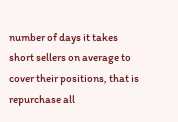number of days it takes short sellers on average to cover their positions, that is repurchase all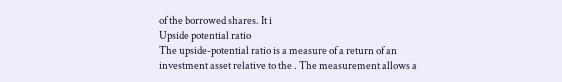of the borrowed shares. It i
Upside potential ratio
The upside-potential ratio is a measure of a return of an investment asset relative to the . The measurement allows a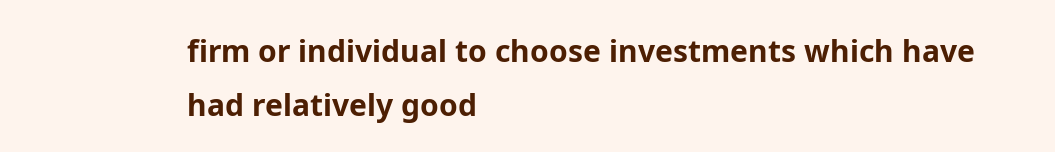firm or individual to choose investments which have had relatively good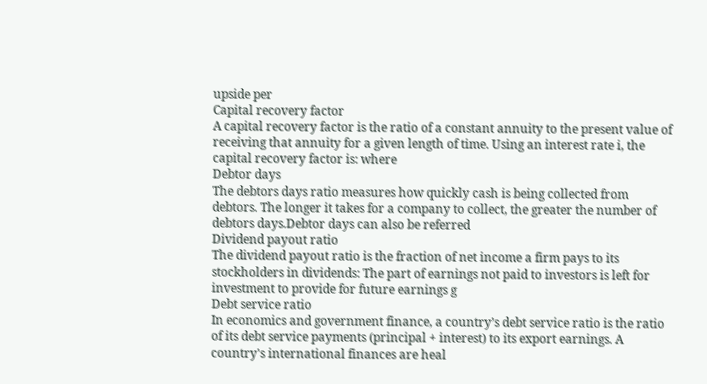upside per
Capital recovery factor
A capital recovery factor is the ratio of a constant annuity to the present value of receiving that annuity for a given length of time. Using an interest rate i, the capital recovery factor is: where
Debtor days
The debtors days ratio measures how quickly cash is being collected from debtors. The longer it takes for a company to collect, the greater the number of debtors days.Debtor days can also be referred
Dividend payout ratio
The dividend payout ratio is the fraction of net income a firm pays to its stockholders in dividends: The part of earnings not paid to investors is left for investment to provide for future earnings g
Debt service ratio
In economics and government finance, a country’s debt service ratio is the ratio of its debt service payments (principal + interest) to its export earnings. A country's international finances are heal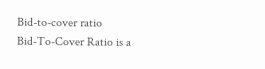Bid-to-cover ratio
Bid-To-Cover Ratio is a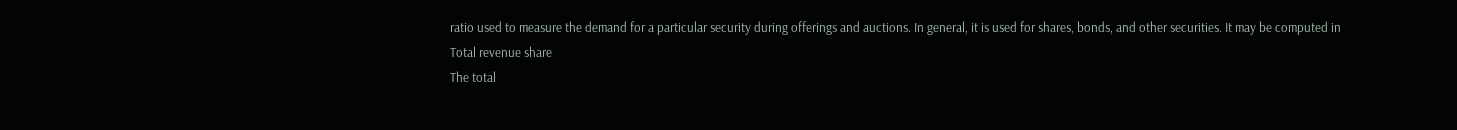ratio used to measure the demand for a particular security during offerings and auctions. In general, it is used for shares, bonds, and other securities. It may be computed in
Total revenue share
The total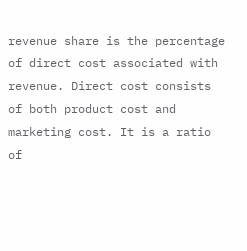revenue share is the percentage of direct cost associated with revenue. Direct cost consists of both product cost and marketing cost. It is a ratio of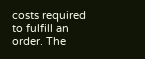costs required to fulfill an order. The